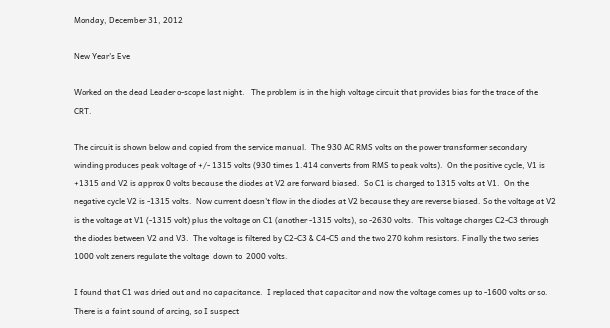Monday, December 31, 2012

New Year's Eve

Worked on the dead Leader o-scope last night.   The problem is in the high voltage circuit that provides bias for the trace of the CRT.

The circuit is shown below and copied from the service manual.  The 930 AC RMS volts on the power transformer secondary winding produces peak voltage of +/- 1315 volts (930 times 1.414 converts from RMS to peak volts).  On the positive cycle, V1 is +1315 and V2 is approx 0 volts because the diodes at V2 are forward biased.  So C1 is charged to 1315 volts at V1.  On the negative cycle V2 is -1315 volts.  Now current doesn't flow in the diodes at V2 because they are reverse biased. So the voltage at V2 is the voltage at V1 (-1315 volt) plus the voltage on C1 (another -1315 volts), so -2630 volts.  This voltage charges C2-C3 through the diodes between V2 and V3.  The voltage is filtered by C2-C3 & C4-C5 and the two 270 kohm resistors. Finally the two series 1000 volt zeners regulate the voltage  down to  2000 volts.

I found that C1 was dried out and no capacitance.  I replaced that capacitor and now the voltage comes up to -1600 volts or so.  There is a faint sound of arcing, so I suspect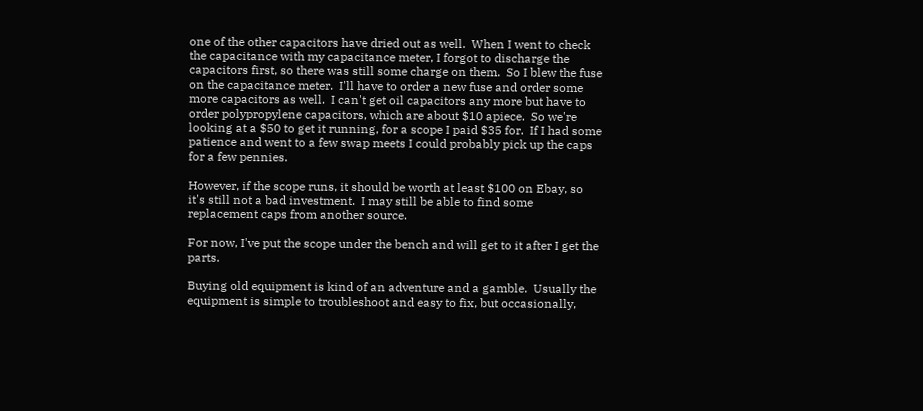one of the other capacitors have dried out as well.  When I went to check the capacitance with my capacitance meter, I forgot to discharge the capacitors first, so there was still some charge on them.  So I blew the fuse on the capacitance meter.  I'll have to order a new fuse and order some more capacitors as well.  I can't get oil capacitors any more but have to order polypropylene capacitors, which are about $10 apiece.  So we're looking at a $50 to get it running, for a scope I paid $35 for.  If I had some patience and went to a few swap meets I could probably pick up the caps for a few pennies.

However, if the scope runs, it should be worth at least $100 on Ebay, so it's still not a bad investment.  I may still be able to find some replacement caps from another source.

For now, I've put the scope under the bench and will get to it after I get the parts.

Buying old equipment is kind of an adventure and a gamble.  Usually the equipment is simple to troubleshoot and easy to fix, but occasionally,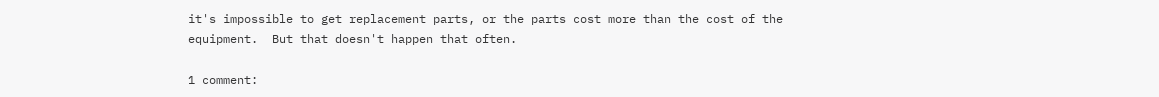it's impossible to get replacement parts, or the parts cost more than the cost of the equipment.  But that doesn't happen that often.

1 comment: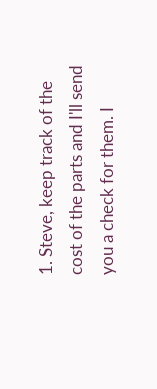1. Steve, keep track of the cost of the parts and I'll send you a check for them. I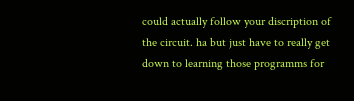could actually follow your discription of the circuit. ha but just have to really get down to learning those programms for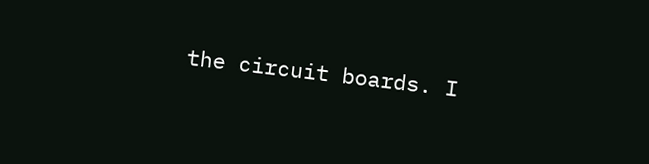the circuit boards. I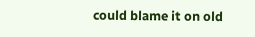could blame it on old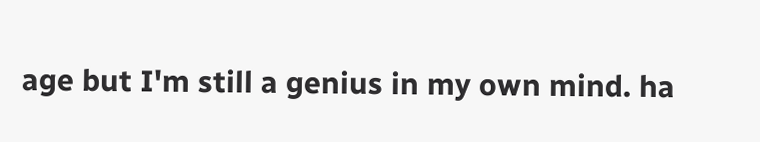age but I'm still a genius in my own mind. ha